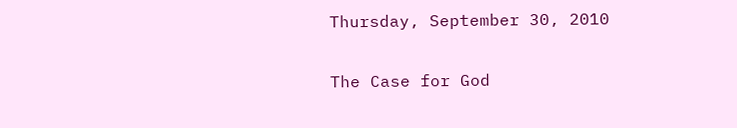Thursday, September 30, 2010

The Case for God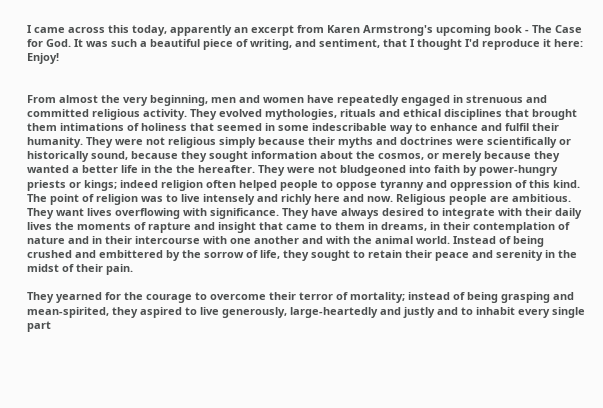I came across this today, apparently an excerpt from Karen Armstrong's upcoming book - The Case for God. It was such a beautiful piece of writing, and sentiment, that I thought I'd reproduce it here: Enjoy!


From almost the very beginning, men and women have repeatedly engaged in strenuous and committed religious activity. They evolved mythologies, rituals and ethical disciplines that brought them intimations of holiness that seemed in some indescribable way to enhance and fulfil their humanity. They were not religious simply because their myths and doctrines were scientifically or historically sound, because they sought information about the cosmos, or merely because they wanted a better life in the the hereafter. They were not bludgeoned into faith by power-hungry priests or kings; indeed religion often helped people to oppose tyranny and oppression of this kind. The point of religion was to live intensely and richly here and now. Religious people are ambitious. They want lives overflowing with significance. They have always desired to integrate with their daily lives the moments of rapture and insight that came to them in dreams, in their contemplation of nature and in their intercourse with one another and with the animal world. Instead of being crushed and embittered by the sorrow of life, they sought to retain their peace and serenity in the midst of their pain.

They yearned for the courage to overcome their terror of mortality; instead of being grasping and mean-spirited, they aspired to live generously, large-heartedly and justly and to inhabit every single part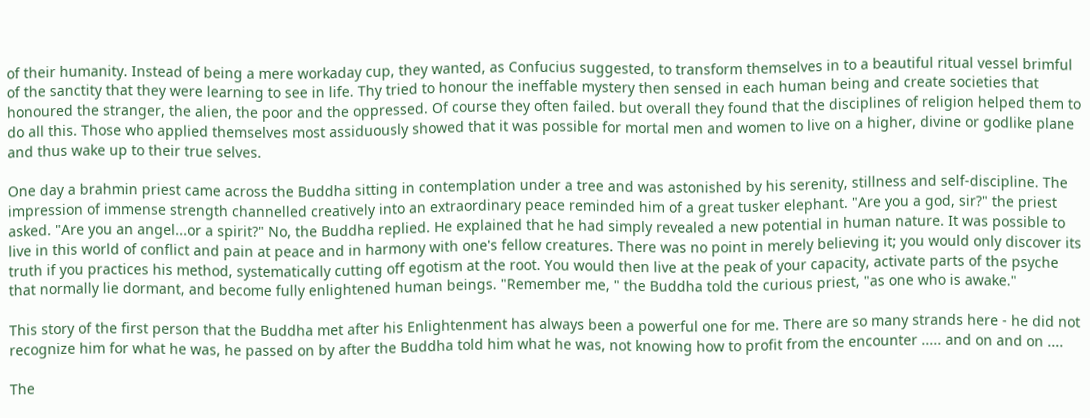of their humanity. Instead of being a mere workaday cup, they wanted, as Confucius suggested, to transform themselves in to a beautiful ritual vessel brimful of the sanctity that they were learning to see in life. Thy tried to honour the ineffable mystery then sensed in each human being and create societies that honoured the stranger, the alien, the poor and the oppressed. Of course they often failed. but overall they found that the disciplines of religion helped them to do all this. Those who applied themselves most assiduously showed that it was possible for mortal men and women to live on a higher, divine or godlike plane and thus wake up to their true selves.

One day a brahmin priest came across the Buddha sitting in contemplation under a tree and was astonished by his serenity, stillness and self-discipline. The impression of immense strength channelled creatively into an extraordinary peace reminded him of a great tusker elephant. "Are you a god, sir?" the priest asked. "Are you an angel...or a spirit?" No, the Buddha replied. He explained that he had simply revealed a new potential in human nature. It was possible to live in this world of conflict and pain at peace and in harmony with one's fellow creatures. There was no point in merely believing it; you would only discover its truth if you practices his method, systematically cutting off egotism at the root. You would then live at the peak of your capacity, activate parts of the psyche that normally lie dormant, and become fully enlightened human beings. "Remember me, " the Buddha told the curious priest, "as one who is awake."

This story of the first person that the Buddha met after his Enlightenment has always been a powerful one for me. There are so many strands here - he did not recognize him for what he was, he passed on by after the Buddha told him what he was, not knowing how to profit from the encounter ..... and on and on ....

The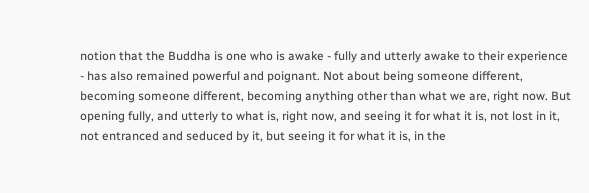notion that the Buddha is one who is awake - fully and utterly awake to their experience - has also remained powerful and poignant. Not about being someone different, becoming someone different, becoming anything other than what we are, right now. But opening fully, and utterly to what is, right now, and seeing it for what it is, not lost in it, not entranced and seduced by it, but seeing it for what it is, in the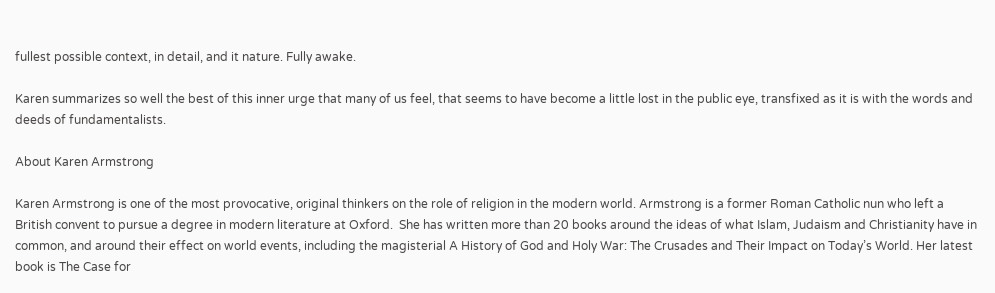fullest possible context, in detail, and it nature. Fully awake.

Karen summarizes so well the best of this inner urge that many of us feel, that seems to have become a little lost in the public eye, transfixed as it is with the words and deeds of fundamentalists.

About Karen Armstrong

Karen Armstrong is one of the most provocative, original thinkers on the role of religion in the modern world. Armstrong is a former Roman Catholic nun who left a British convent to pursue a degree in modern literature at Oxford.  She has written more than 20 books around the ideas of what Islam, Judaism and Christianity have in common, and around their effect on world events, including the magisterial A History of God and Holy War: The Crusades and Their Impact on Today’s World. Her latest book is The Case for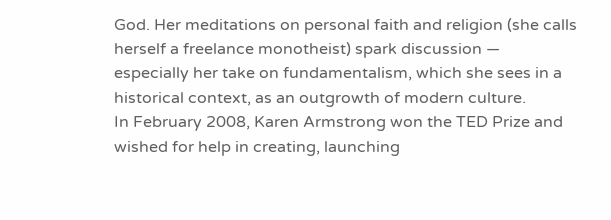God. Her meditations on personal faith and religion (she calls herself a freelance monotheist) spark discussion — especially her take on fundamentalism, which she sees in a historical context, as an outgrowth of modern culture.
In February 2008, Karen Armstrong won the TED Prize and wished for help in creating, launching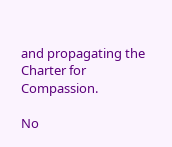and propagating the Charter for Compassion.

No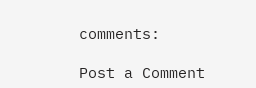comments:

Post a Comment